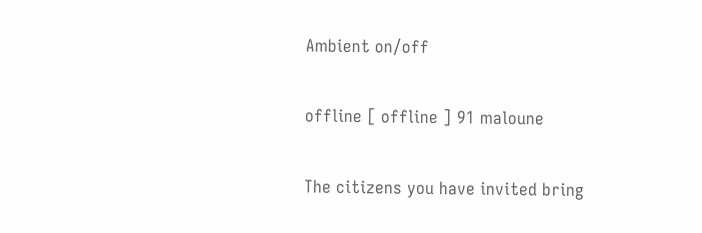Ambient on/off

offline [ offline ] 91 maloune

The citizens you have invited bring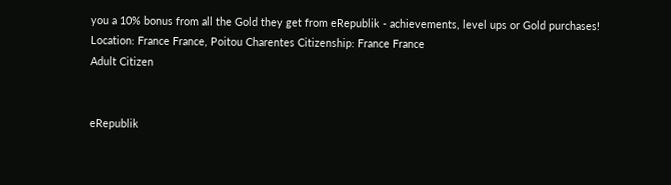you a 10% bonus from all the Gold they get from eRepublik - achievements, level ups or Gold purchases!
Location: France France, Poitou Charentes Citizenship: France France
Adult Citizen


eRepublik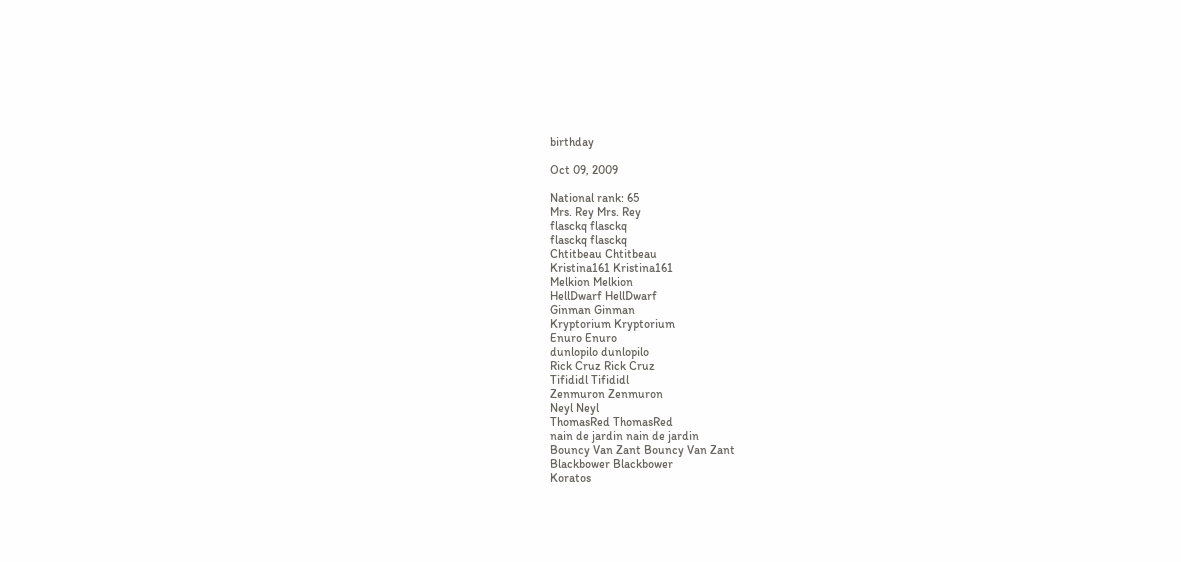birthday

Oct 09, 2009

National rank: 65
Mrs. Rey Mrs. Rey
flasckq flasckq
flasckq flasckq
Chtitbeau Chtitbeau
Kristina161 Kristina161
Melkion Melkion
HellDwarf HellDwarf
Ginman Ginman
Kryptorium Kryptorium
Enuro Enuro
dunlopilo dunlopilo
Rick Cruz Rick Cruz
Tifididl Tifididl
Zenmuron Zenmuron
Neyl Neyl
ThomasRed ThomasRed
nain de jardin nain de jardin
Bouncy Van Zant Bouncy Van Zant
Blackbower Blackbower
Koratos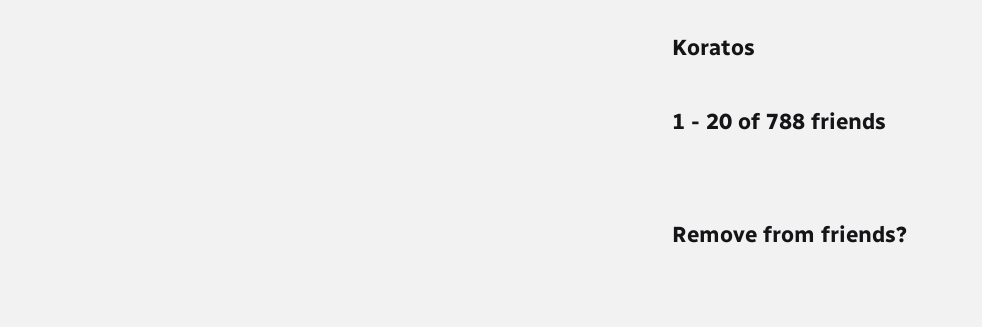Koratos

1 - 20 of 788 friends


Remove from friends?